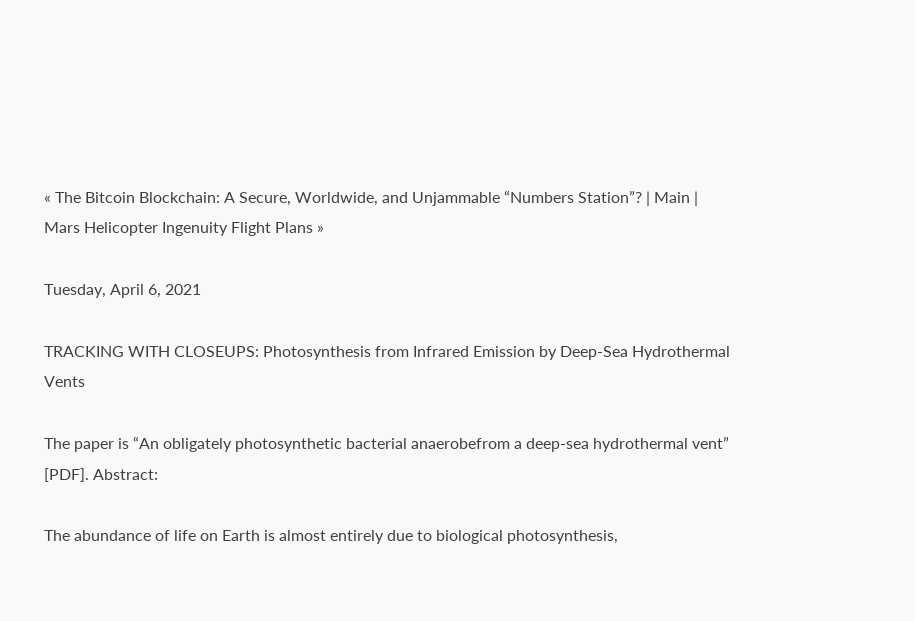« The Bitcoin Blockchain: A Secure, Worldwide, and Unjammable “Numbers Station”? | Main | Mars Helicopter Ingenuity Flight Plans »

Tuesday, April 6, 2021

TRACKING WITH CLOSEUPS: Photosynthesis from Infrared Emission by Deep-Sea Hydrothermal Vents

The paper is “An obligately photosynthetic bacterial anaerobefrom a deep-sea hydrothermal vent” [PDF]. Abstract:

The abundance of life on Earth is almost entirely due to biological photosynthesis,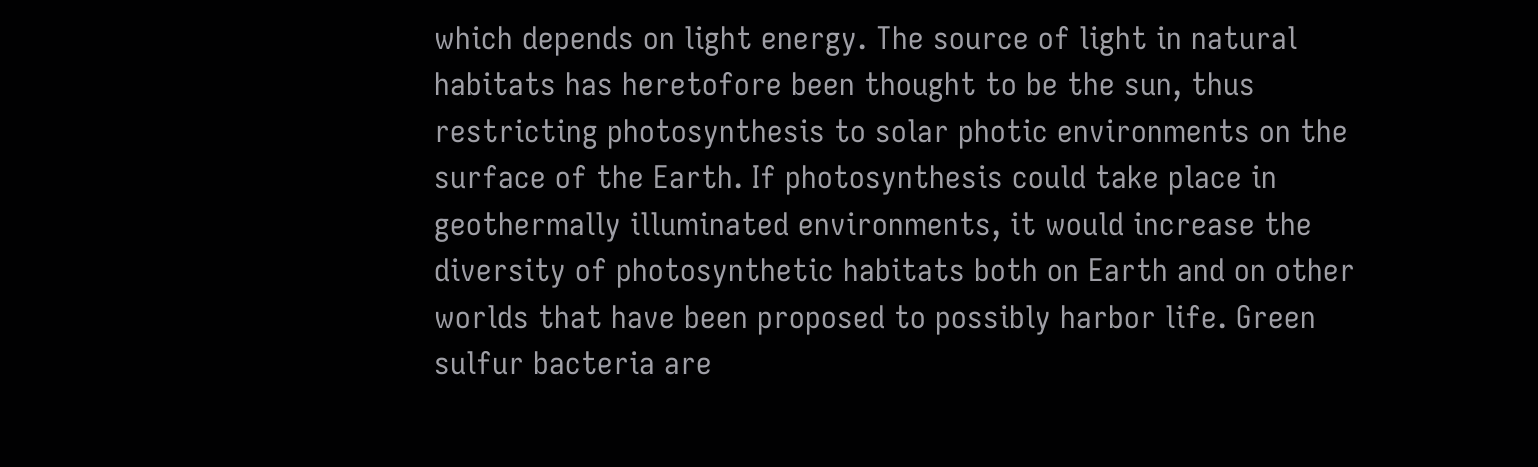which depends on light energy. The source of light in natural habitats has heretofore been thought to be the sun, thus restricting photosynthesis to solar photic environments on the surface of the Earth. If photosynthesis could take place in geothermally illuminated environments, it would increase the diversity of photosynthetic habitats both on Earth and on other worlds that have been proposed to possibly harbor life. Green sulfur bacteria are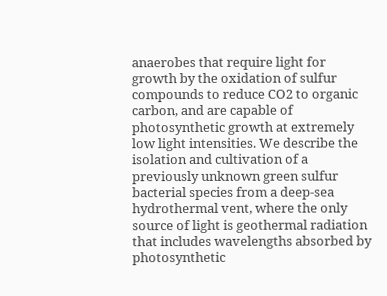anaerobes that require light for growth by the oxidation of sulfur compounds to reduce CO2 to organic carbon, and are capable of photosynthetic growth at extremely low light intensities. We describe the isolation and cultivation of a previously unknown green sulfur bacterial species from a deep-sea hydrothermal vent, where the only source of light is geothermal radiation that includes wavelengths absorbed by photosynthetic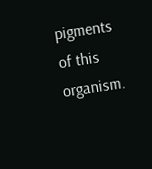pigments of this organism.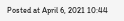Posted at April 6, 2021 10:44